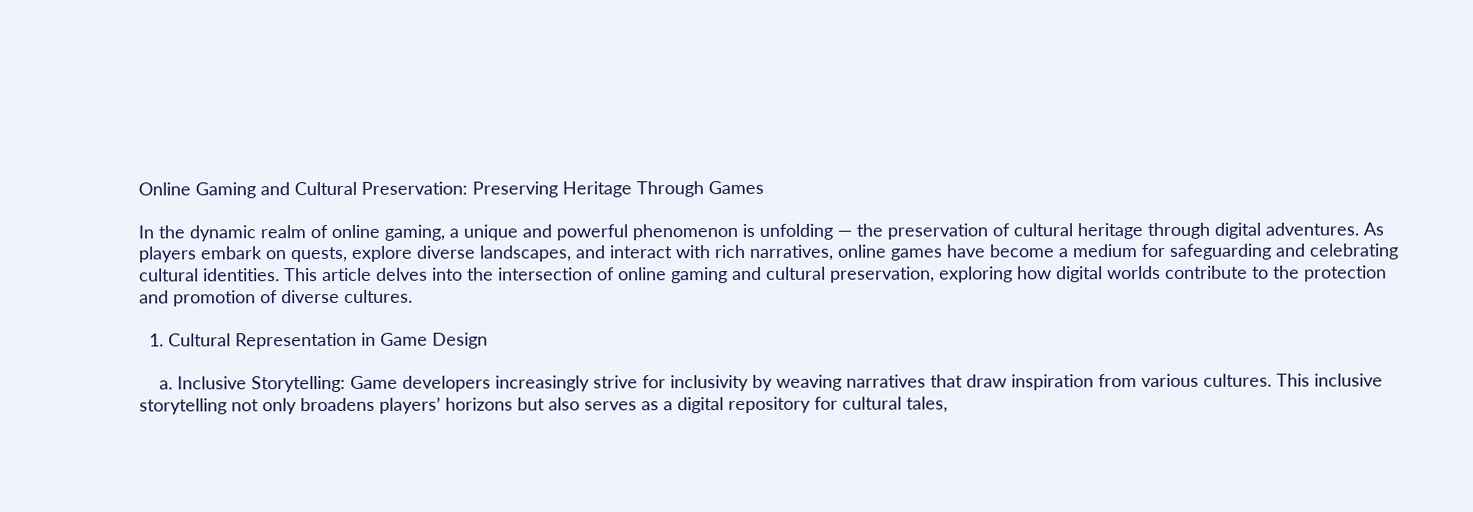Online Gaming and Cultural Preservation: Preserving Heritage Through Games

In the dynamic realm of online gaming, a unique and powerful phenomenon is unfolding — the preservation of cultural heritage through digital adventures. As players embark on quests, explore diverse landscapes, and interact with rich narratives, online games have become a medium for safeguarding and celebrating cultural identities. This article delves into the intersection of online gaming and cultural preservation, exploring how digital worlds contribute to the protection and promotion of diverse cultures.

  1. Cultural Representation in Game Design

    a. Inclusive Storytelling: Game developers increasingly strive for inclusivity by weaving narratives that draw inspiration from various cultures. This inclusive storytelling not only broadens players’ horizons but also serves as a digital repository for cultural tales,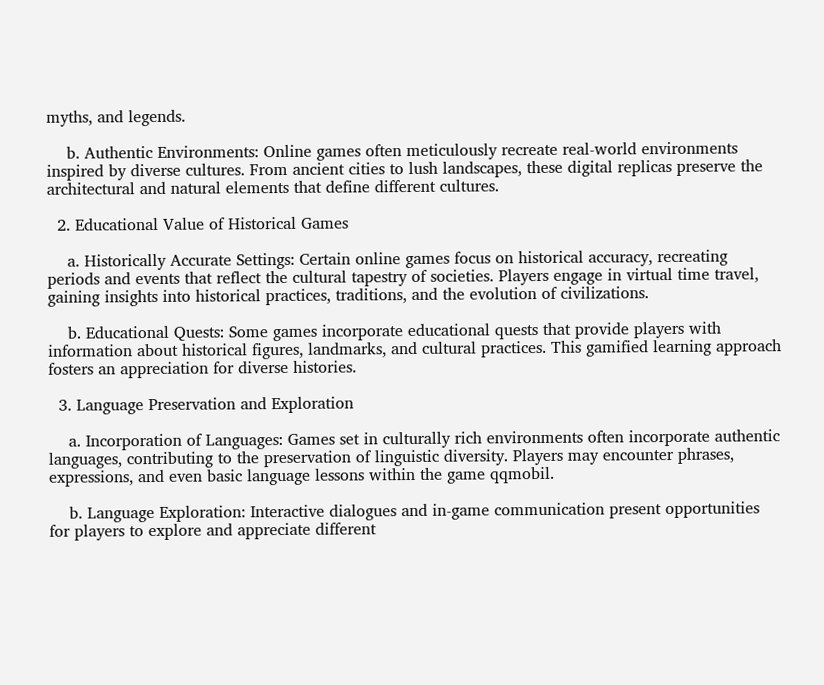myths, and legends.

    b. Authentic Environments: Online games often meticulously recreate real-world environments inspired by diverse cultures. From ancient cities to lush landscapes, these digital replicas preserve the architectural and natural elements that define different cultures.

  2. Educational Value of Historical Games

    a. Historically Accurate Settings: Certain online games focus on historical accuracy, recreating periods and events that reflect the cultural tapestry of societies. Players engage in virtual time travel, gaining insights into historical practices, traditions, and the evolution of civilizations.

    b. Educational Quests: Some games incorporate educational quests that provide players with information about historical figures, landmarks, and cultural practices. This gamified learning approach fosters an appreciation for diverse histories.

  3. Language Preservation and Exploration

    a. Incorporation of Languages: Games set in culturally rich environments often incorporate authentic languages, contributing to the preservation of linguistic diversity. Players may encounter phrases, expressions, and even basic language lessons within the game qqmobil.

    b. Language Exploration: Interactive dialogues and in-game communication present opportunities for players to explore and appreciate different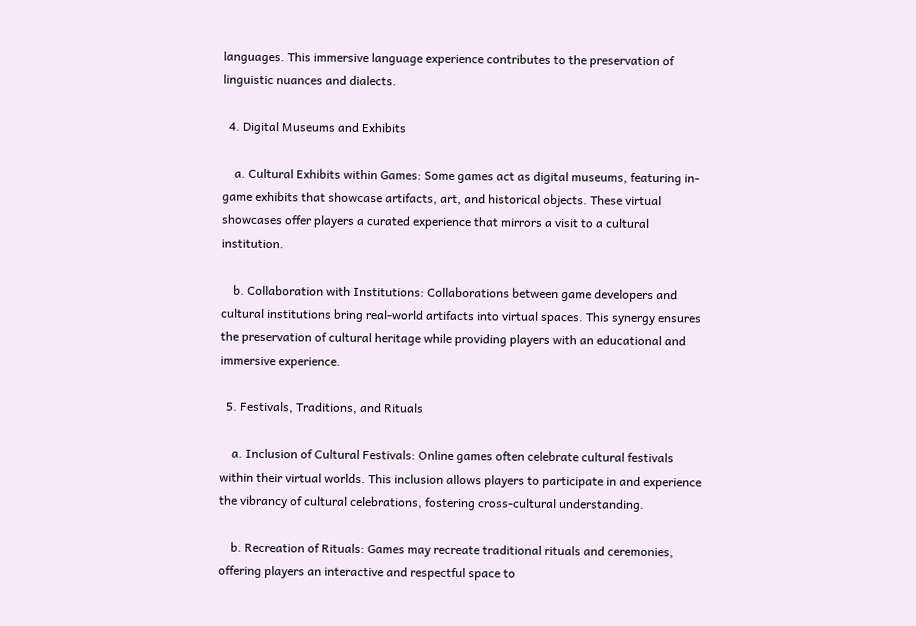languages. This immersive language experience contributes to the preservation of linguistic nuances and dialects.

  4. Digital Museums and Exhibits

    a. Cultural Exhibits within Games: Some games act as digital museums, featuring in-game exhibits that showcase artifacts, art, and historical objects. These virtual showcases offer players a curated experience that mirrors a visit to a cultural institution.

    b. Collaboration with Institutions: Collaborations between game developers and cultural institutions bring real-world artifacts into virtual spaces. This synergy ensures the preservation of cultural heritage while providing players with an educational and immersive experience.

  5. Festivals, Traditions, and Rituals

    a. Inclusion of Cultural Festivals: Online games often celebrate cultural festivals within their virtual worlds. This inclusion allows players to participate in and experience the vibrancy of cultural celebrations, fostering cross-cultural understanding.

    b. Recreation of Rituals: Games may recreate traditional rituals and ceremonies, offering players an interactive and respectful space to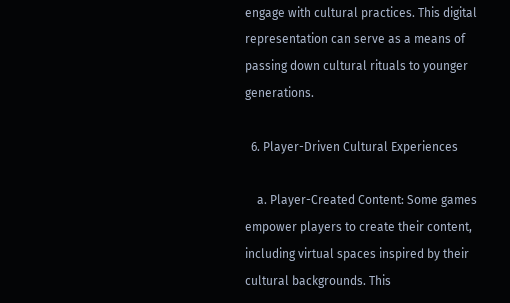engage with cultural practices. This digital representation can serve as a means of passing down cultural rituals to younger generations.

  6. Player-Driven Cultural Experiences

    a. Player-Created Content: Some games empower players to create their content, including virtual spaces inspired by their cultural backgrounds. This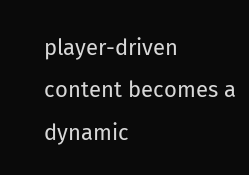player-driven content becomes a dynamic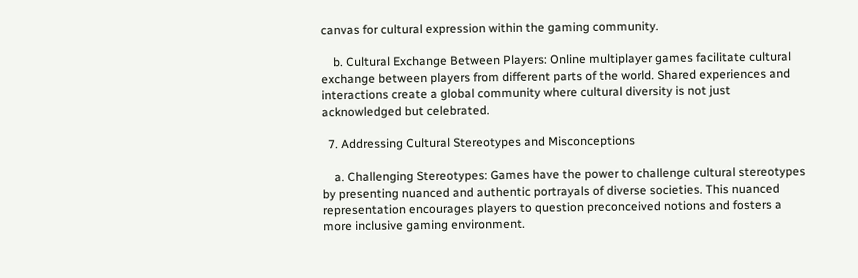canvas for cultural expression within the gaming community.

    b. Cultural Exchange Between Players: Online multiplayer games facilitate cultural exchange between players from different parts of the world. Shared experiences and interactions create a global community where cultural diversity is not just acknowledged but celebrated.

  7. Addressing Cultural Stereotypes and Misconceptions

    a. Challenging Stereotypes: Games have the power to challenge cultural stereotypes by presenting nuanced and authentic portrayals of diverse societies. This nuanced representation encourages players to question preconceived notions and fosters a more inclusive gaming environment.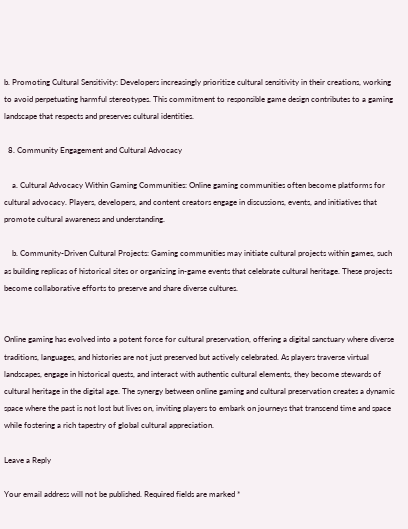b. Promoting Cultural Sensitivity: Developers increasingly prioritize cultural sensitivity in their creations, working to avoid perpetuating harmful stereotypes. This commitment to responsible game design contributes to a gaming landscape that respects and preserves cultural identities.

  8. Community Engagement and Cultural Advocacy

    a. Cultural Advocacy Within Gaming Communities: Online gaming communities often become platforms for cultural advocacy. Players, developers, and content creators engage in discussions, events, and initiatives that promote cultural awareness and understanding.

    b. Community-Driven Cultural Projects: Gaming communities may initiate cultural projects within games, such as building replicas of historical sites or organizing in-game events that celebrate cultural heritage. These projects become collaborative efforts to preserve and share diverse cultures.


Online gaming has evolved into a potent force for cultural preservation, offering a digital sanctuary where diverse traditions, languages, and histories are not just preserved but actively celebrated. As players traverse virtual landscapes, engage in historical quests, and interact with authentic cultural elements, they become stewards of cultural heritage in the digital age. The synergy between online gaming and cultural preservation creates a dynamic space where the past is not lost but lives on, inviting players to embark on journeys that transcend time and space while fostering a rich tapestry of global cultural appreciation.

Leave a Reply

Your email address will not be published. Required fields are marked *